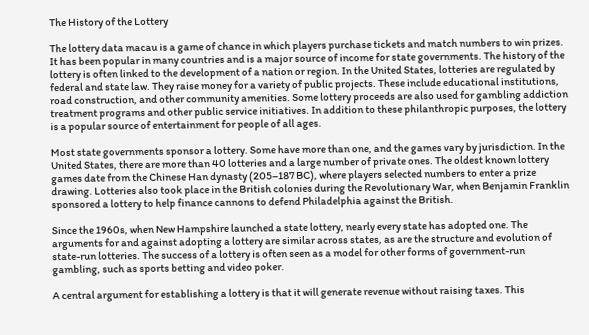The History of the Lottery

The lottery data macau is a game of chance in which players purchase tickets and match numbers to win prizes. It has been popular in many countries and is a major source of income for state governments. The history of the lottery is often linked to the development of a nation or region. In the United States, lotteries are regulated by federal and state law. They raise money for a variety of public projects. These include educational institutions, road construction, and other community amenities. Some lottery proceeds are also used for gambling addiction treatment programs and other public service initiatives. In addition to these philanthropic purposes, the lottery is a popular source of entertainment for people of all ages.

Most state governments sponsor a lottery. Some have more than one, and the games vary by jurisdiction. In the United States, there are more than 40 lotteries and a large number of private ones. The oldest known lottery games date from the Chinese Han dynasty (205–187 BC), where players selected numbers to enter a prize drawing. Lotteries also took place in the British colonies during the Revolutionary War, when Benjamin Franklin sponsored a lottery to help finance cannons to defend Philadelphia against the British.

Since the 1960s, when New Hampshire launched a state lottery, nearly every state has adopted one. The arguments for and against adopting a lottery are similar across states, as are the structure and evolution of state-run lotteries. The success of a lottery is often seen as a model for other forms of government-run gambling, such as sports betting and video poker.

A central argument for establishing a lottery is that it will generate revenue without raising taxes. This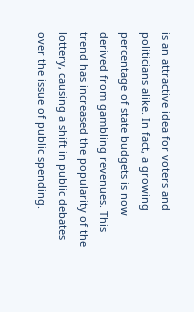is an attractive idea for voters and politicians alike. In fact, a growing percentage of state budgets is now derived from gambling revenues. This trend has increased the popularity of the lottery, causing a shift in public debates over the issue of public spending.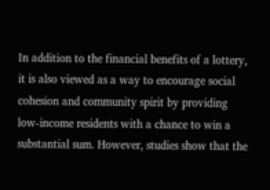In addition to the financial benefits of a lottery, it is also viewed as a way to encourage social cohesion and community spirit by providing low-income residents with a chance to win a substantial sum. However, studies show that the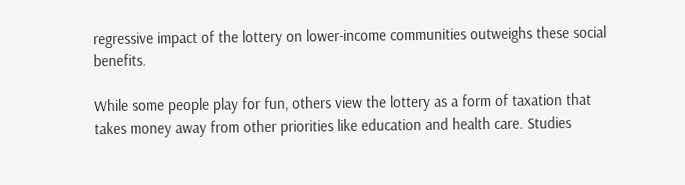regressive impact of the lottery on lower-income communities outweighs these social benefits.

While some people play for fun, others view the lottery as a form of taxation that takes money away from other priorities like education and health care. Studies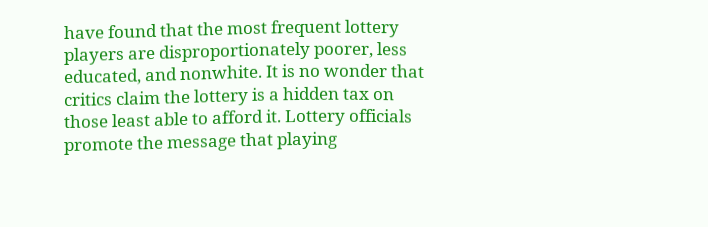have found that the most frequent lottery players are disproportionately poorer, less educated, and nonwhite. It is no wonder that critics claim the lottery is a hidden tax on those least able to afford it. Lottery officials promote the message that playing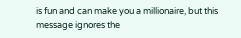is fun and can make you a millionaire, but this message ignores the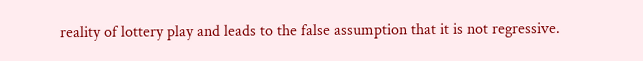reality of lottery play and leads to the false assumption that it is not regressive.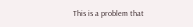This is a problem that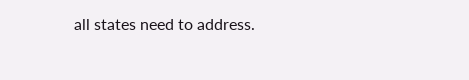all states need to address.